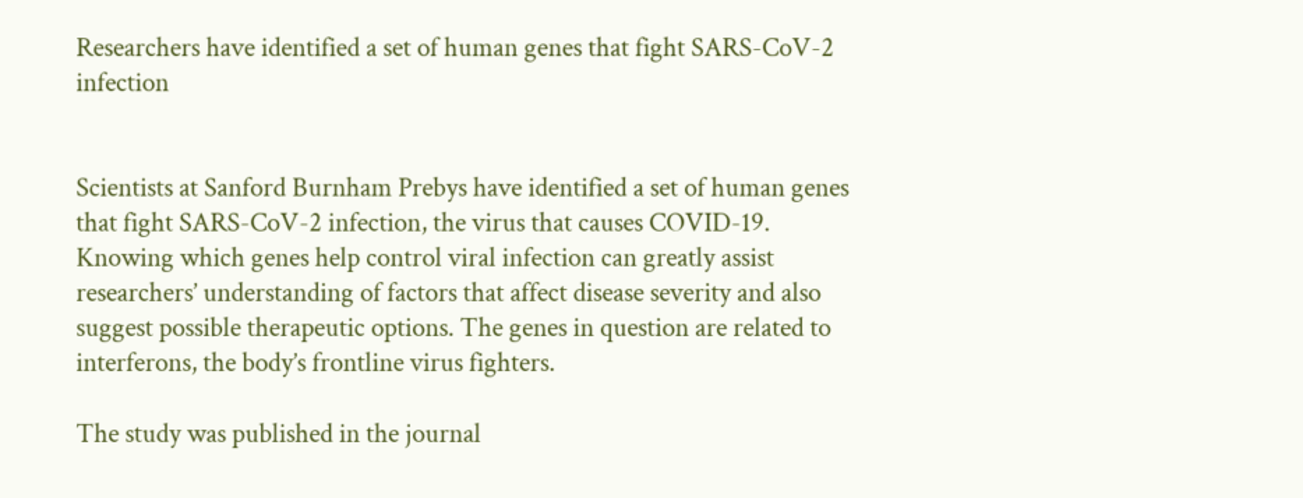Researchers have identified a set of human genes that fight SARS-CoV-2 infection


Scientists at Sanford Burnham Prebys have identified a set of human genes that fight SARS-CoV-2 infection, the virus that causes COVID-19. Knowing which genes help control viral infection can greatly assist researchers’ understanding of factors that affect disease severity and also suggest possible therapeutic options. The genes in question are related to interferons, the body’s frontline virus fighters.

The study was published in the journal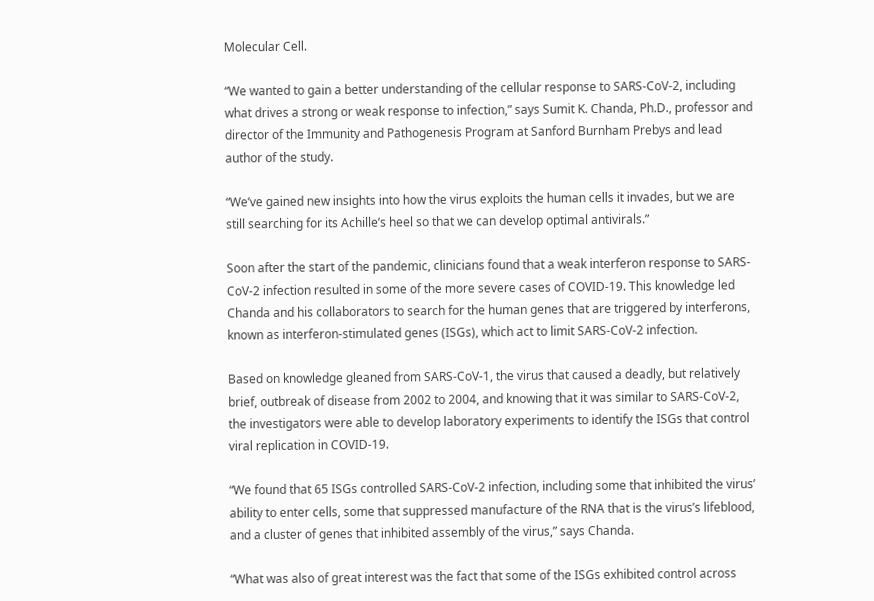Molecular Cell.

“We wanted to gain a better understanding of the cellular response to SARS-CoV-2, including what drives a strong or weak response to infection,” says Sumit K. Chanda, Ph.D., professor and director of the Immunity and Pathogenesis Program at Sanford Burnham Prebys and lead author of the study.

“We’ve gained new insights into how the virus exploits the human cells it invades, but we are still searching for its Achille’s heel so that we can develop optimal antivirals.”

Soon after the start of the pandemic, clinicians found that a weak interferon response to SARS-CoV-2 infection resulted in some of the more severe cases of COVID-19. This knowledge led Chanda and his collaborators to search for the human genes that are triggered by interferons, known as interferon-stimulated genes (ISGs), which act to limit SARS-CoV-2 infection.

Based on knowledge gleaned from SARS-CoV-1, the virus that caused a deadly, but relatively brief, outbreak of disease from 2002 to 2004, and knowing that it was similar to SARS-CoV-2, the investigators were able to develop laboratory experiments to identify the ISGs that control viral replication in COVID-19.

“We found that 65 ISGs controlled SARS-CoV-2 infection, including some that inhibited the virus’ ability to enter cells, some that suppressed manufacture of the RNA that is the virus’s lifeblood, and a cluster of genes that inhibited assembly of the virus,” says Chanda.

“What was also of great interest was the fact that some of the ISGs exhibited control across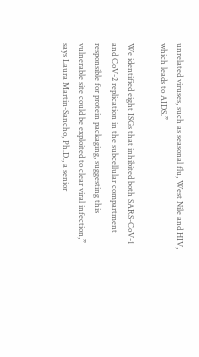unrelated viruses, such as seasonal flu, West Nile and HIV, which leads to AIDS.”

We identified eight ISGs that inhibited both SARS-CoV-1 and CoV-2 replication in the subcellular compartment responsible for protein packaging, suggesting this vulnerable site could be exploited to clear viral infection,” says Laura Martin-Sancho, Ph.D., a senior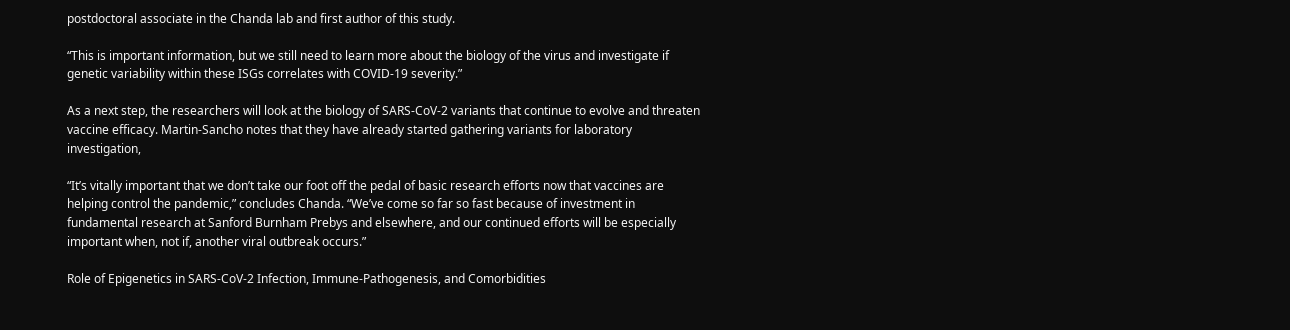postdoctoral associate in the Chanda lab and first author of this study.

“This is important information, but we still need to learn more about the biology of the virus and investigate if genetic variability within these ISGs correlates with COVID-19 severity.”

As a next step, the researchers will look at the biology of SARS-CoV-2 variants that continue to evolve and threaten vaccine efficacy. Martin-Sancho notes that they have already started gathering variants for laboratory investigation,

“It’s vitally important that we don’t take our foot off the pedal of basic research efforts now that vaccines are helping control the pandemic,” concludes Chanda. “We’ve come so far so fast because of investment in fundamental research at Sanford Burnham Prebys and elsewhere, and our continued efforts will be especially important when, not if, another viral outbreak occurs.”

Role of Epigenetics in SARS-CoV-2 Infection, Immune-Pathogenesis, and Comorbidities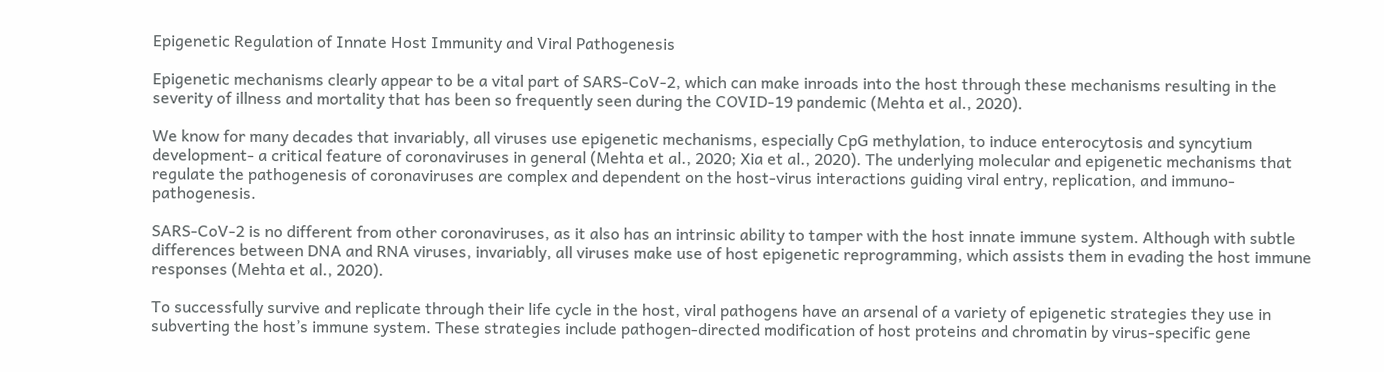Epigenetic Regulation of Innate Host Immunity and Viral Pathogenesis

Epigenetic mechanisms clearly appear to be a vital part of SARS-CoV-2, which can make inroads into the host through these mechanisms resulting in the severity of illness and mortality that has been so frequently seen during the COVID-19 pandemic (Mehta et al., 2020).

We know for many decades that invariably, all viruses use epigenetic mechanisms, especially CpG methylation, to induce enterocytosis and syncytium development- a critical feature of coronaviruses in general (Mehta et al., 2020; Xia et al., 2020). The underlying molecular and epigenetic mechanisms that regulate the pathogenesis of coronaviruses are complex and dependent on the host-virus interactions guiding viral entry, replication, and immuno-pathogenesis.

SARS-CoV-2 is no different from other coronaviruses, as it also has an intrinsic ability to tamper with the host innate immune system. Although with subtle differences between DNA and RNA viruses, invariably, all viruses make use of host epigenetic reprogramming, which assists them in evading the host immune responses (Mehta et al., 2020).

To successfully survive and replicate through their life cycle in the host, viral pathogens have an arsenal of a variety of epigenetic strategies they use in subverting the host’s immune system. These strategies include pathogen-directed modification of host proteins and chromatin by virus-specific gene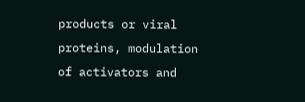products or viral proteins, modulation of activators and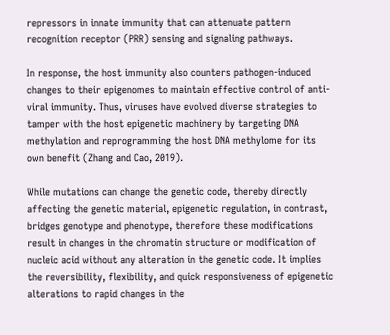repressors in innate immunity that can attenuate pattern recognition receptor (PRR) sensing and signaling pathways.

In response, the host immunity also counters pathogen-induced changes to their epigenomes to maintain effective control of anti-viral immunity. Thus, viruses have evolved diverse strategies to tamper with the host epigenetic machinery by targeting DNA methylation and reprogramming the host DNA methylome for its own benefit (Zhang and Cao, 2019).

While mutations can change the genetic code, thereby directly affecting the genetic material, epigenetic regulation, in contrast, bridges genotype and phenotype, therefore these modifications result in changes in the chromatin structure or modification of nucleic acid without any alteration in the genetic code. It implies the reversibility, flexibility, and quick responsiveness of epigenetic alterations to rapid changes in the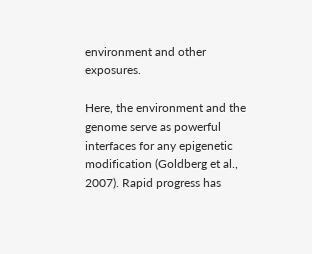environment and other exposures.

Here, the environment and the genome serve as powerful interfaces for any epigenetic modification (Goldberg et al., 2007). Rapid progress has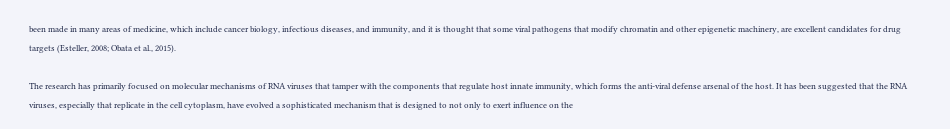been made in many areas of medicine, which include cancer biology, infectious diseases, and immunity, and it is thought that some viral pathogens that modify chromatin and other epigenetic machinery, are excellent candidates for drug targets (Esteller, 2008; Obata et al., 2015).

The research has primarily focused on molecular mechanisms of RNA viruses that tamper with the components that regulate host innate immunity, which forms the anti-viral defense arsenal of the host. It has been suggested that the RNA viruses, especially that replicate in the cell cytoplasm, have evolved a sophisticated mechanism that is designed to not only to exert influence on the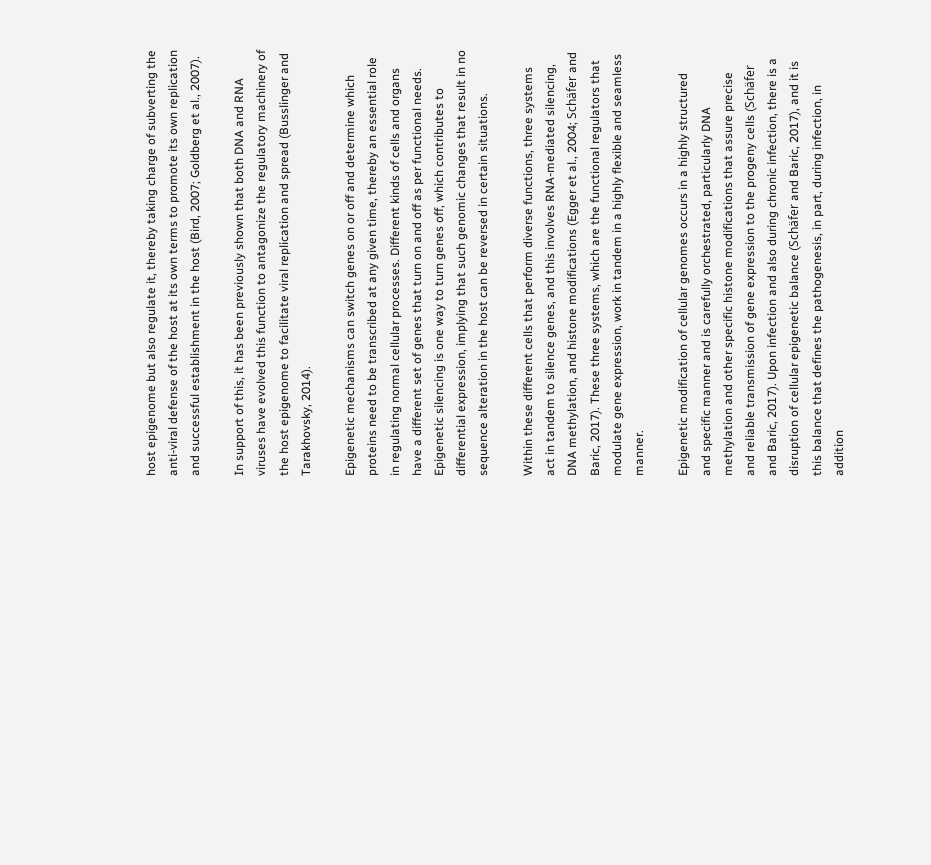host epigenome but also regulate it, thereby taking charge of subverting the anti-viral defense of the host at its own terms to promote its own replication and successful establishment in the host (Bird, 2007; Goldberg et al., 2007).

In support of this, it has been previously shown that both DNA and RNA viruses have evolved this function to antagonize the regulatory machinery of the host epigenome to facilitate viral replication and spread (Busslinger and Tarakhovsky, 2014).

Epigenetic mechanisms can switch genes on or off and determine which proteins need to be transcribed at any given time, thereby an essential role in regulating normal cellular processes. Different kinds of cells and organs have a different set of genes that turn on and off as per functional needs. Epigenetic silencing is one way to turn genes off, which contributes to differential expression, implying that such genomic changes that result in no sequence alteration in the host can be reversed in certain situations.

Within these different cells that perform diverse functions, three systems act in tandem to silence genes, and this involves RNA-mediated silencing, DNA methylation, and histone modifications (Egger et al., 2004; Schäfer and Baric, 2017). These three systems, which are the functional regulators that modulate gene expression, work in tandem in a highly flexible and seamless manner.

Epigenetic modification of cellular genomes occurs in a highly structured and specific manner and is carefully orchestrated, particularly DNA methylation and other specific histone modifications that assure precise and reliable transmission of gene expression to the progeny cells (Schäfer and Baric, 2017). Upon infection and also during chronic infection, there is a disruption of cellular epigenetic balance (Schäfer and Baric, 2017), and it is this balance that defines the pathogenesis, in part, during infection, in addition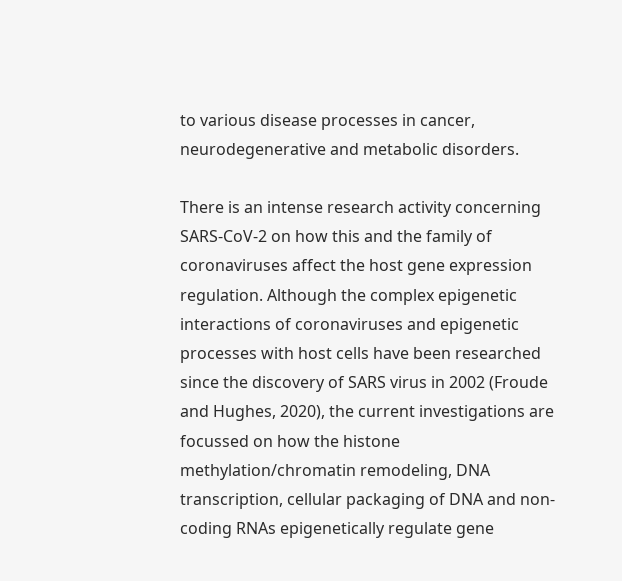to various disease processes in cancer, neurodegenerative and metabolic disorders.

There is an intense research activity concerning SARS-CoV-2 on how this and the family of coronaviruses affect the host gene expression regulation. Although the complex epigenetic interactions of coronaviruses and epigenetic processes with host cells have been researched since the discovery of SARS virus in 2002 (Froude and Hughes, 2020), the current investigations are focussed on how the histone methylation/chromatin remodeling, DNA transcription, cellular packaging of DNA and non-coding RNAs epigenetically regulate gene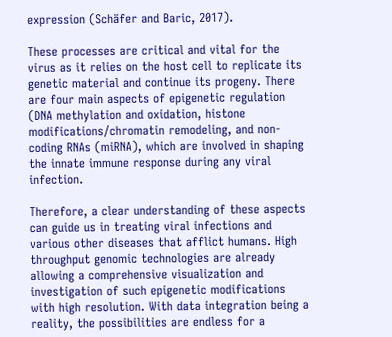expression (Schäfer and Baric, 2017).

These processes are critical and vital for the virus as it relies on the host cell to replicate its genetic material and continue its progeny. There are four main aspects of epigenetic regulation (DNA methylation and oxidation, histone modifications/chromatin remodeling, and non-coding RNAs (miRNA), which are involved in shaping the innate immune response during any viral infection.

Therefore, a clear understanding of these aspects can guide us in treating viral infections and various other diseases that afflict humans. High throughput genomic technologies are already allowing a comprehensive visualization and investigation of such epigenetic modifications with high resolution. With data integration being a reality, the possibilities are endless for a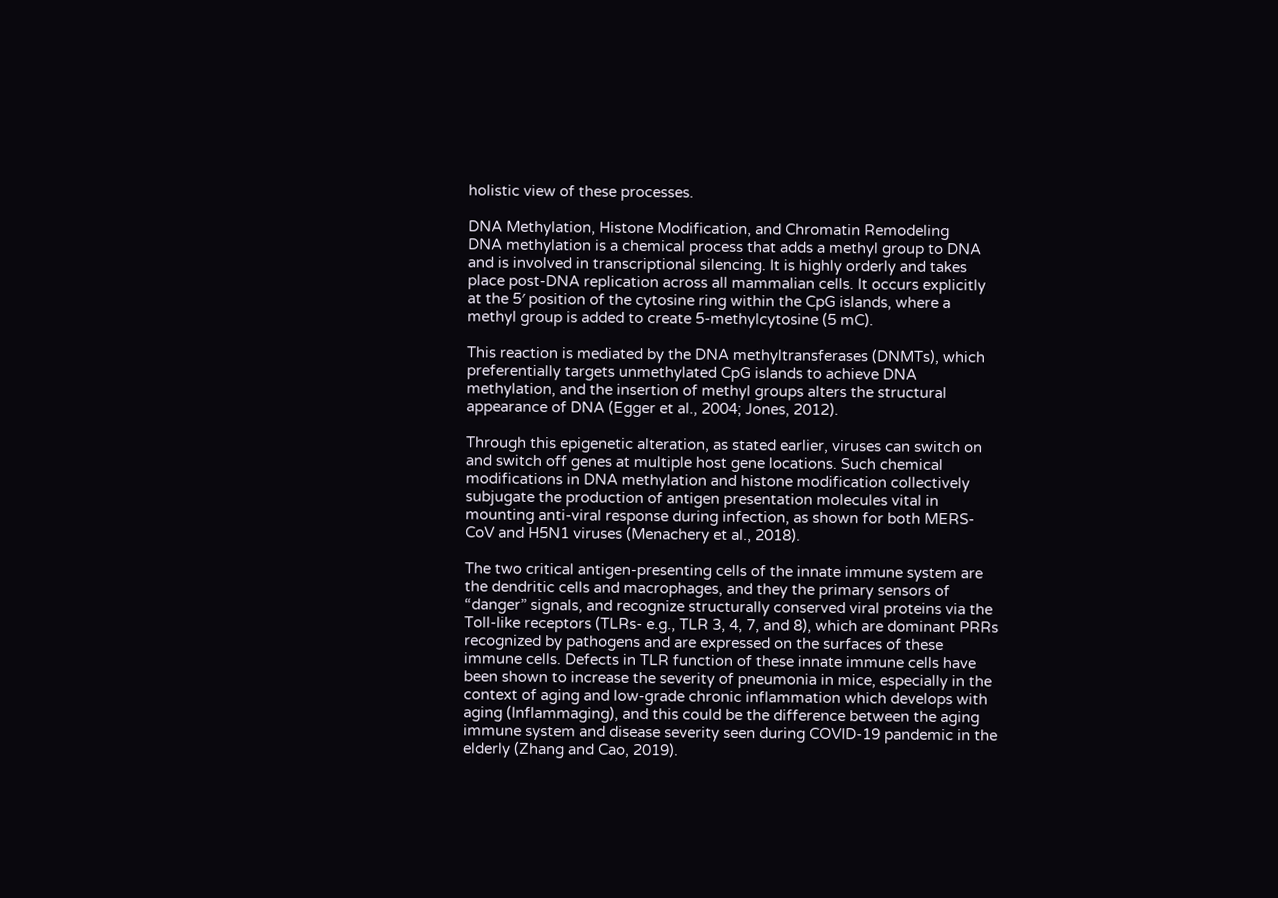holistic view of these processes.

DNA Methylation, Histone Modification, and Chromatin Remodeling
DNA methylation is a chemical process that adds a methyl group to DNA and is involved in transcriptional silencing. It is highly orderly and takes place post-DNA replication across all mammalian cells. It occurs explicitly at the 5′ position of the cytosine ring within the CpG islands, where a methyl group is added to create 5-methylcytosine (5 mC).

This reaction is mediated by the DNA methyltransferases (DNMTs), which preferentially targets unmethylated CpG islands to achieve DNA methylation, and the insertion of methyl groups alters the structural appearance of DNA (Egger et al., 2004; Jones, 2012).

Through this epigenetic alteration, as stated earlier, viruses can switch on and switch off genes at multiple host gene locations. Such chemical modifications in DNA methylation and histone modification collectively subjugate the production of antigen presentation molecules vital in mounting anti-viral response during infection, as shown for both MERS-CoV and H5N1 viruses (Menachery et al., 2018).

The two critical antigen-presenting cells of the innate immune system are the dendritic cells and macrophages, and they the primary sensors of “danger” signals, and recognize structurally conserved viral proteins via the Toll-like receptors (TLRs- e.g., TLR 3, 4, 7, and 8), which are dominant PRRs recognized by pathogens and are expressed on the surfaces of these immune cells. Defects in TLR function of these innate immune cells have been shown to increase the severity of pneumonia in mice, especially in the context of aging and low-grade chronic inflammation which develops with aging (Inflammaging), and this could be the difference between the aging immune system and disease severity seen during COVID-19 pandemic in the elderly (Zhang and Cao, 2019).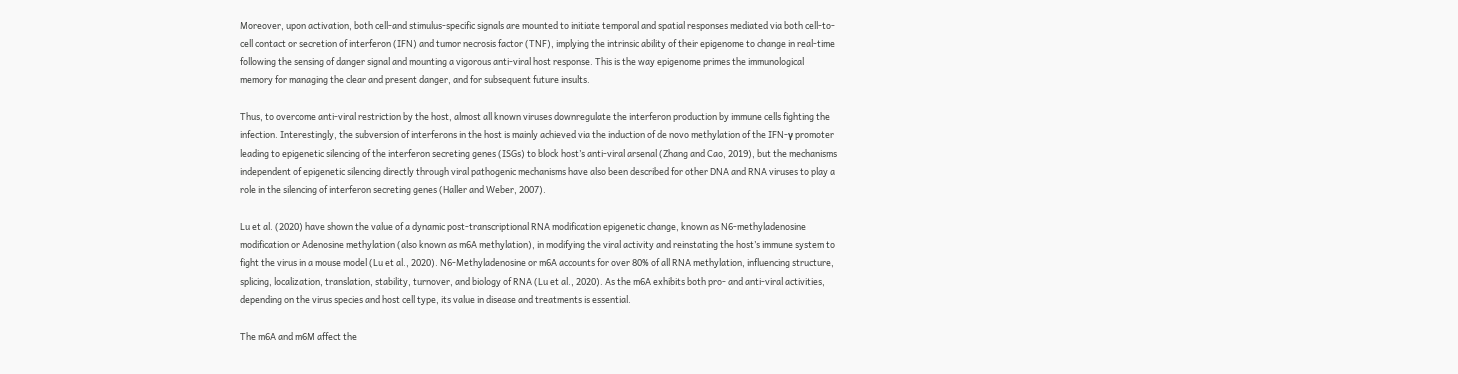Moreover, upon activation, both cell-and stimulus-specific signals are mounted to initiate temporal and spatial responses mediated via both cell-to-cell contact or secretion of interferon (IFN) and tumor necrosis factor (TNF), implying the intrinsic ability of their epigenome to change in real-time following the sensing of danger signal and mounting a vigorous anti-viral host response. This is the way epigenome primes the immunological memory for managing the clear and present danger, and for subsequent future insults.

Thus, to overcome anti-viral restriction by the host, almost all known viruses downregulate the interferon production by immune cells fighting the infection. Interestingly, the subversion of interferons in the host is mainly achieved via the induction of de novo methylation of the IFN-γ promoter leading to epigenetic silencing of the interferon secreting genes (ISGs) to block host’s anti-viral arsenal (Zhang and Cao, 2019), but the mechanisms independent of epigenetic silencing directly through viral pathogenic mechanisms have also been described for other DNA and RNA viruses to play a role in the silencing of interferon secreting genes (Haller and Weber, 2007).

Lu et al. (2020) have shown the value of a dynamic post-transcriptional RNA modification epigenetic change, known as N6-methyladenosine modification or Adenosine methylation (also known as m6A methylation), in modifying the viral activity and reinstating the host’s immune system to fight the virus in a mouse model (Lu et al., 2020). N6-Methyladenosine or m6A accounts for over 80% of all RNA methylation, influencing structure, splicing, localization, translation, stability, turnover, and biology of RNA (Lu et al., 2020). As the m6A exhibits both pro- and anti-viral activities, depending on the virus species and host cell type, its value in disease and treatments is essential.

The m6A and m6M affect the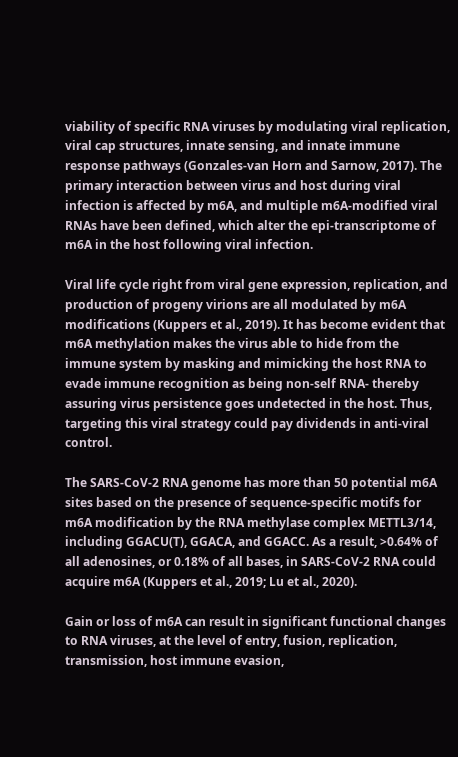viability of specific RNA viruses by modulating viral replication, viral cap structures, innate sensing, and innate immune response pathways (Gonzales-van Horn and Sarnow, 2017). The primary interaction between virus and host during viral infection is affected by m6A, and multiple m6A-modified viral RNAs have been defined, which alter the epi-transcriptome of m6A in the host following viral infection.

Viral life cycle right from viral gene expression, replication, and production of progeny virions are all modulated by m6A modifications (Kuppers et al., 2019). It has become evident that m6A methylation makes the virus able to hide from the immune system by masking and mimicking the host RNA to evade immune recognition as being non-self RNA- thereby assuring virus persistence goes undetected in the host. Thus, targeting this viral strategy could pay dividends in anti-viral control.

The SARS-CoV-2 RNA genome has more than 50 potential m6A sites based on the presence of sequence-specific motifs for m6A modification by the RNA methylase complex METTL3/14, including GGACU(T), GGACA, and GGACC. As a result, >0.64% of all adenosines, or 0.18% of all bases, in SARS-CoV-2 RNA could acquire m6A (Kuppers et al., 2019; Lu et al., 2020).

Gain or loss of m6A can result in significant functional changes to RNA viruses, at the level of entry, fusion, replication, transmission, host immune evasion,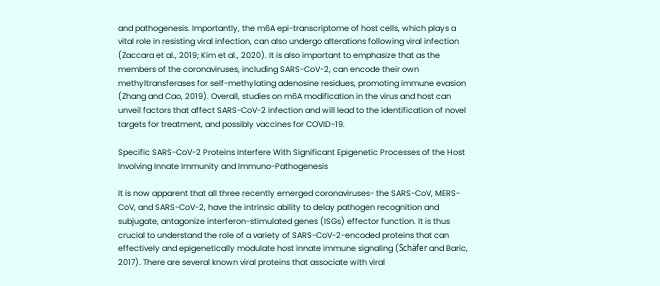and pathogenesis. Importantly, the m6A epi-transcriptome of host cells, which plays a vital role in resisting viral infection, can also undergo alterations following viral infection (Zaccara et al., 2019; Kim et al., 2020). It is also important to emphasize that as the members of the coronaviruses, including SARS-CoV-2, can encode their own methyltransferases for self-methylating adenosine residues, promoting immune evasion (Zhang and Cao, 2019). Overall, studies on m6A modification in the virus and host can unveil factors that affect SARS-CoV-2 infection and will lead to the identification of novel targets for treatment, and possibly vaccines for COVID-19.

Specific SARS-CoV-2 Proteins Interfere With Significant Epigenetic Processes of the Host Involving Innate Immunity and Immuno-Pathogenesis

It is now apparent that all three recently emerged coronaviruses- the SARS-CoV, MERS-CoV, and SARS-CoV-2, have the intrinsic ability to delay pathogen recognition and subjugate, antagonize interferon-stimulated genes (ISGs) effector function. It is thus crucial to understand the role of a variety of SARS-CoV-2-encoded proteins that can effectively and epigenetically modulate host innate immune signaling (Schäfer and Baric, 2017). There are several known viral proteins that associate with viral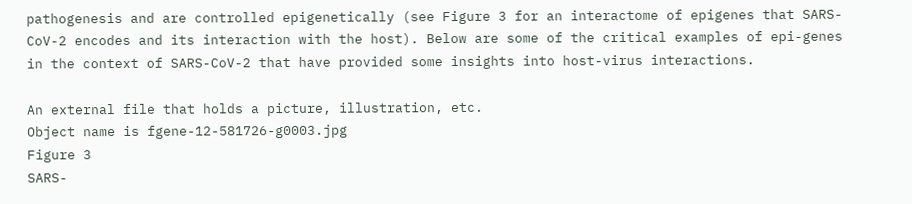pathogenesis and are controlled epigenetically (see Figure 3 for an interactome of epigenes that SARS-CoV-2 encodes and its interaction with the host). Below are some of the critical examples of epi-genes in the context of SARS-CoV-2 that have provided some insights into host-virus interactions.

An external file that holds a picture, illustration, etc.
Object name is fgene-12-581726-g0003.jpg
Figure 3
SARS-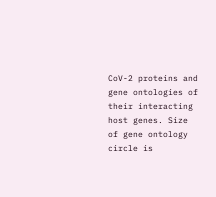CoV-2 proteins and gene ontologies of their interacting host genes. Size of gene ontology circle is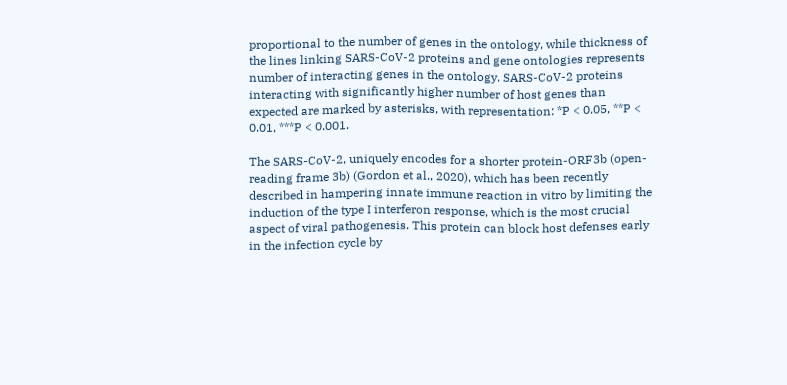proportional to the number of genes in the ontology, while thickness of the lines linking SARS-CoV-2 proteins and gene ontologies represents number of interacting genes in the ontology. SARS-CoV-2 proteins interacting with significantly higher number of host genes than expected are marked by asterisks, with representation: *P < 0.05, **P < 0.01, ***P < 0.001.

The SARS-CoV-2, uniquely encodes for a shorter protein-ORF3b (open-reading frame 3b) (Gordon et al., 2020), which has been recently described in hampering innate immune reaction in vitro by limiting the induction of the type I interferon response, which is the most crucial aspect of viral pathogenesis. This protein can block host defenses early in the infection cycle by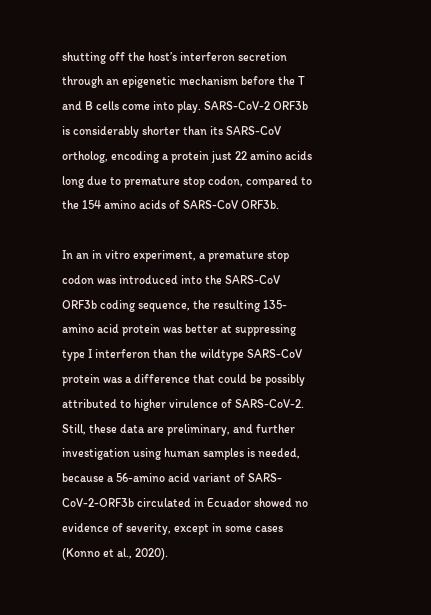shutting off the host’s interferon secretion through an epigenetic mechanism before the T and B cells come into play. SARS-CoV-2 ORF3b is considerably shorter than its SARS-CoV ortholog, encoding a protein just 22 amino acids long due to premature stop codon, compared to the 154 amino acids of SARS-CoV ORF3b.

In an in vitro experiment, a premature stop codon was introduced into the SARS-CoV ORF3b coding sequence, the resulting 135-amino acid protein was better at suppressing type I interferon than the wildtype SARS-CoV protein was a difference that could be possibly attributed to higher virulence of SARS-CoV-2. Still, these data are preliminary, and further investigation using human samples is needed, because a 56-amino acid variant of SARS-CoV-2-ORF3b circulated in Ecuador showed no evidence of severity, except in some cases (Konno et al., 2020).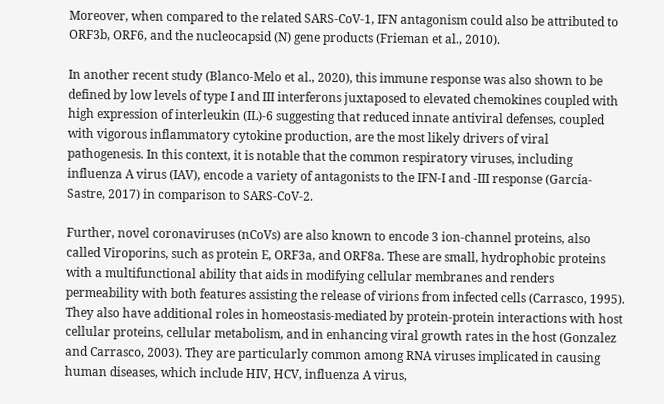Moreover, when compared to the related SARS-CoV-1, IFN antagonism could also be attributed to ORF3b, ORF6, and the nucleocapsid (N) gene products (Frieman et al., 2010).

In another recent study (Blanco-Melo et al., 2020), this immune response was also shown to be defined by low levels of type I and III interferons juxtaposed to elevated chemokines coupled with high expression of interleukin (IL)-6 suggesting that reduced innate antiviral defenses, coupled with vigorous inflammatory cytokine production, are the most likely drivers of viral pathogenesis. In this context, it is notable that the common respiratory viruses, including influenza A virus (IAV), encode a variety of antagonists to the IFN-I and -III response (García-Sastre, 2017) in comparison to SARS-CoV-2.

Further, novel coronaviruses (nCoVs) are also known to encode 3 ion-channel proteins, also called Viroporins, such as protein E, ORF3a, and ORF8a. These are small, hydrophobic proteins with a multifunctional ability that aids in modifying cellular membranes and renders permeability with both features assisting the release of virions from infected cells (Carrasco, 1995). They also have additional roles in homeostasis-mediated by protein-protein interactions with host cellular proteins, cellular metabolism, and in enhancing viral growth rates in the host (Gonzalez and Carrasco, 2003). They are particularly common among RNA viruses implicated in causing human diseases, which include HIV, HCV, influenza A virus,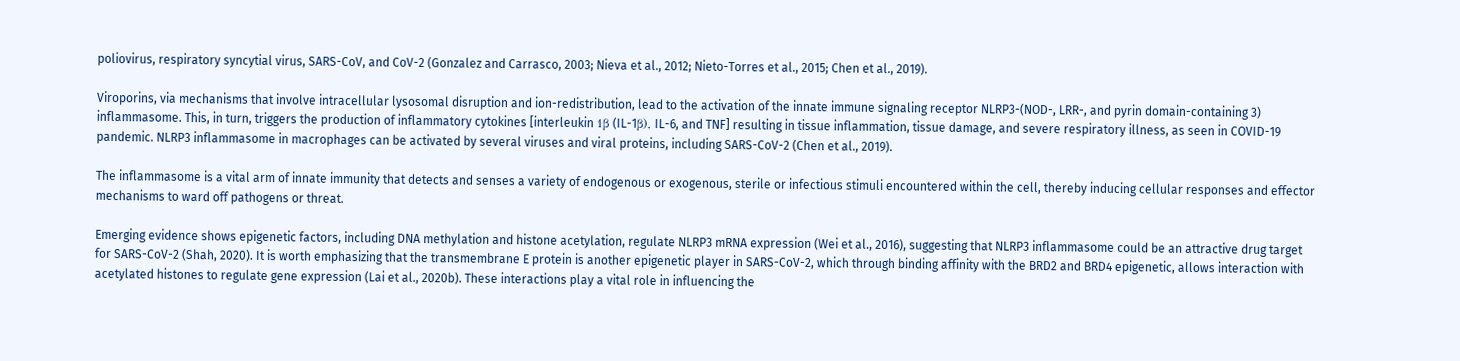poliovirus, respiratory syncytial virus, SARS-CoV, and CoV-2 (Gonzalez and Carrasco, 2003; Nieva et al., 2012; Nieto-Torres et al., 2015; Chen et al., 2019).

Viroporins, via mechanisms that involve intracellular lysosomal disruption and ion-redistribution, lead to the activation of the innate immune signaling receptor NLRP3-(NOD-, LRR-, and pyrin domain-containing 3) inflammasome. This, in turn, triggers the production of inflammatory cytokines [interleukin 1β (IL-1β), IL-6, and TNF] resulting in tissue inflammation, tissue damage, and severe respiratory illness, as seen in COVID-19 pandemic. NLRP3 inflammasome in macrophages can be activated by several viruses and viral proteins, including SARS-CoV-2 (Chen et al., 2019).

The inflammasome is a vital arm of innate immunity that detects and senses a variety of endogenous or exogenous, sterile or infectious stimuli encountered within the cell, thereby inducing cellular responses and effector mechanisms to ward off pathogens or threat.

Emerging evidence shows epigenetic factors, including DNA methylation and histone acetylation, regulate NLRP3 mRNA expression (Wei et al., 2016), suggesting that NLRP3 inflammasome could be an attractive drug target for SARS-CoV-2 (Shah, 2020). It is worth emphasizing that the transmembrane E protein is another epigenetic player in SARS-CoV-2, which through binding affinity with the BRD2 and BRD4 epigenetic, allows interaction with acetylated histones to regulate gene expression (Lai et al., 2020b). These interactions play a vital role in influencing the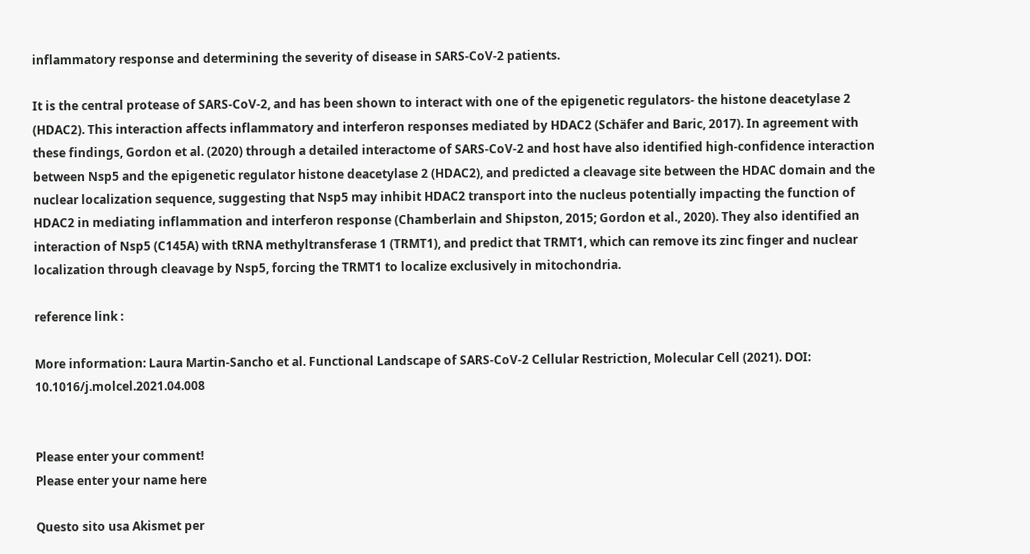inflammatory response and determining the severity of disease in SARS-CoV-2 patients.

It is the central protease of SARS-CoV-2, and has been shown to interact with one of the epigenetic regulators- the histone deacetylase 2 (HDAC2). This interaction affects inflammatory and interferon responses mediated by HDAC2 (Schäfer and Baric, 2017). In agreement with these findings, Gordon et al. (2020) through a detailed interactome of SARS-CoV-2 and host have also identified high-confidence interaction between Nsp5 and the epigenetic regulator histone deacetylase 2 (HDAC2), and predicted a cleavage site between the HDAC domain and the nuclear localization sequence, suggesting that Nsp5 may inhibit HDAC2 transport into the nucleus potentially impacting the function of HDAC2 in mediating inflammation and interferon response (Chamberlain and Shipston, 2015; Gordon et al., 2020). They also identified an interaction of Nsp5 (C145A) with tRNA methyltransferase 1 (TRMT1), and predict that TRMT1, which can remove its zinc finger and nuclear localization through cleavage by Nsp5, forcing the TRMT1 to localize exclusively in mitochondria.

reference link :

More information: Laura Martin-Sancho et al. Functional Landscape of SARS-CoV-2 Cellular Restriction, Molecular Cell (2021). DOI: 10.1016/j.molcel.2021.04.008


Please enter your comment!
Please enter your name here

Questo sito usa Akismet per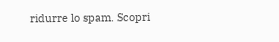ridurre lo spam. Scopri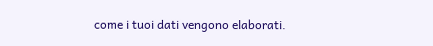come i tuoi dati vengono elaborati.